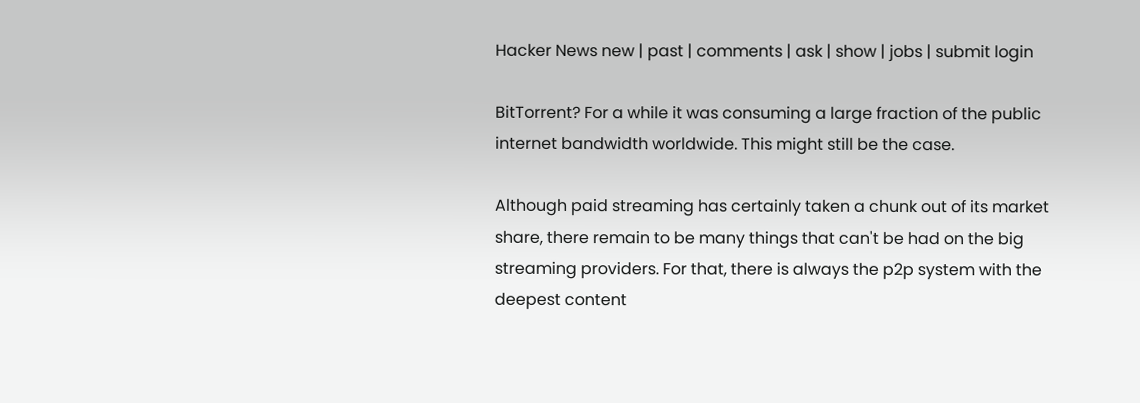Hacker News new | past | comments | ask | show | jobs | submit login

BitTorrent? For a while it was consuming a large fraction of the public internet bandwidth worldwide. This might still be the case.

Although paid streaming has certainly taken a chunk out of its market share, there remain to be many things that can't be had on the big streaming providers. For that, there is always the p2p system with the deepest content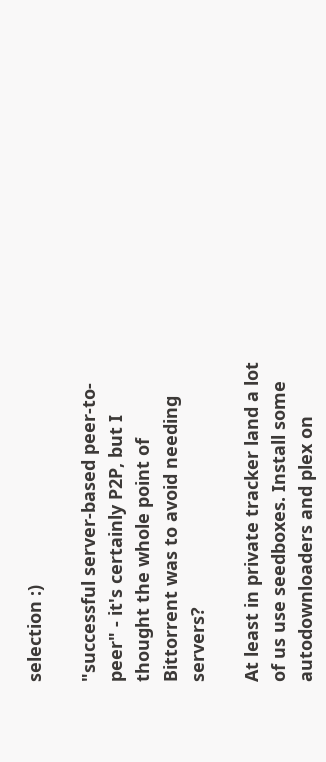selection :)

"successful server-based peer-to-peer" - it's certainly P2P, but I thought the whole point of Bittorrent was to avoid needing servers?

At least in private tracker land a lot of us use seedboxes. Install some autodownloaders and plex on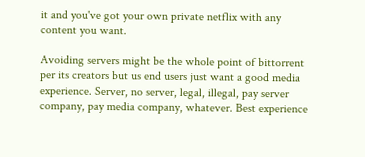it and you've got your own private netflix with any content you want.

Avoiding servers might be the whole point of bittorrent per its creators but us end users just want a good media experience. Server, no server, legal, illegal, pay server company, pay media company, whatever. Best experience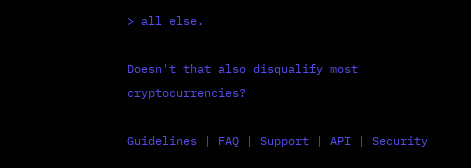> all else.

Doesn't that also disqualify most cryptocurrencies?

Guidelines | FAQ | Support | API | Security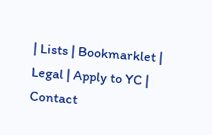| Lists | Bookmarklet | Legal | Apply to YC | Contact